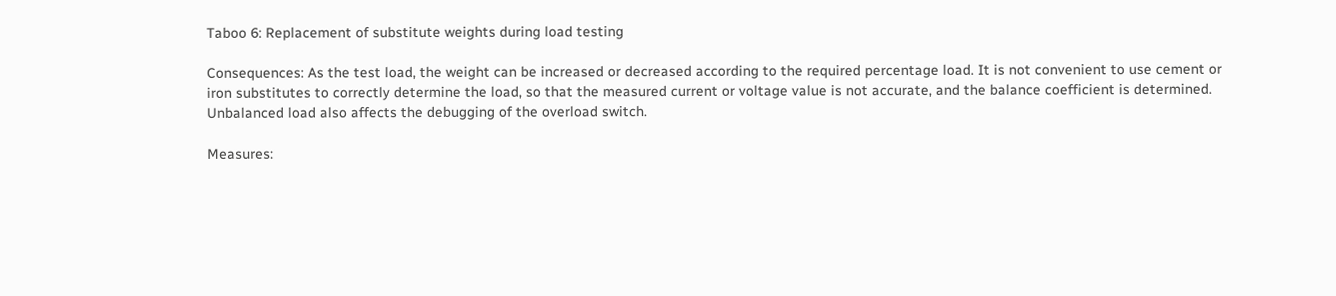Taboo 6: Replacement of substitute weights during load testing

Consequences: As the test load, the weight can be increased or decreased according to the required percentage load. It is not convenient to use cement or iron substitutes to correctly determine the load, so that the measured current or voltage value is not accurate, and the balance coefficient is determined. Unbalanced load also affects the debugging of the overload switch.

Measures: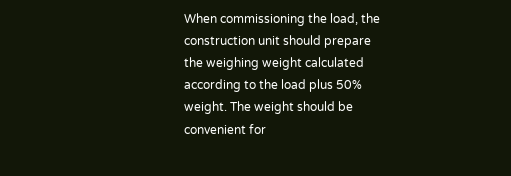When commissioning the load, the construction unit should prepare the weighing weight calculated according to the load plus 50% weight. The weight should be convenient for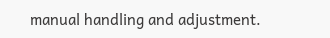manual handling and adjustment.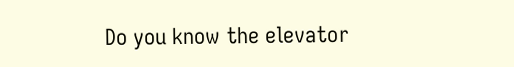Do you know the elevator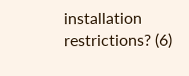installation restrictions? (6)